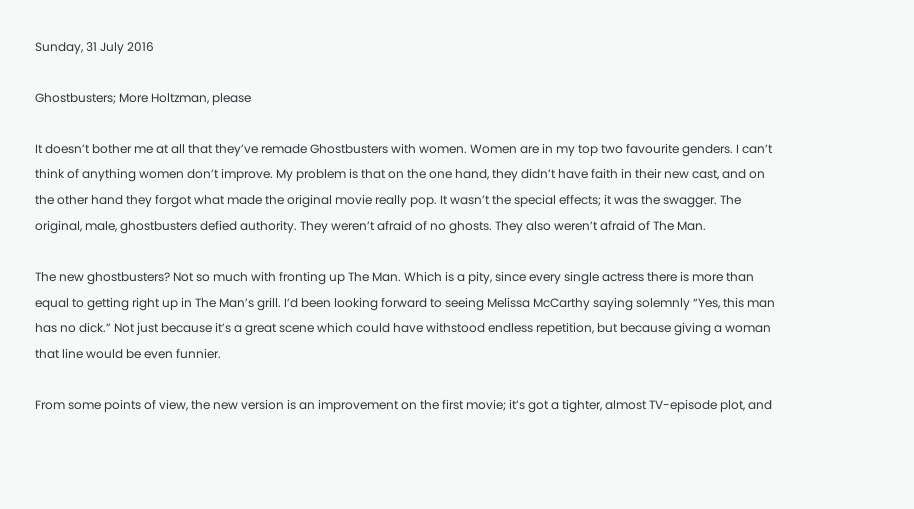Sunday, 31 July 2016

Ghostbusters; More Holtzman, please

It doesn’t bother me at all that they’ve remade Ghostbusters with women. Women are in my top two favourite genders. I can’t think of anything women don’t improve. My problem is that on the one hand, they didn’t have faith in their new cast, and on the other hand they forgot what made the original movie really pop. It wasn’t the special effects; it was the swagger. The original, male, ghostbusters defied authority. They weren’t afraid of no ghosts. They also weren’t afraid of The Man.

The new ghostbusters? Not so much with fronting up The Man. Which is a pity, since every single actress there is more than equal to getting right up in The Man’s grill. I’d been looking forward to seeing Melissa McCarthy saying solemnly “Yes, this man has no dick.” Not just because it’s a great scene which could have withstood endless repetition, but because giving a woman that line would be even funnier.

From some points of view, the new version is an improvement on the first movie; it’s got a tighter, almost TV-episode plot, and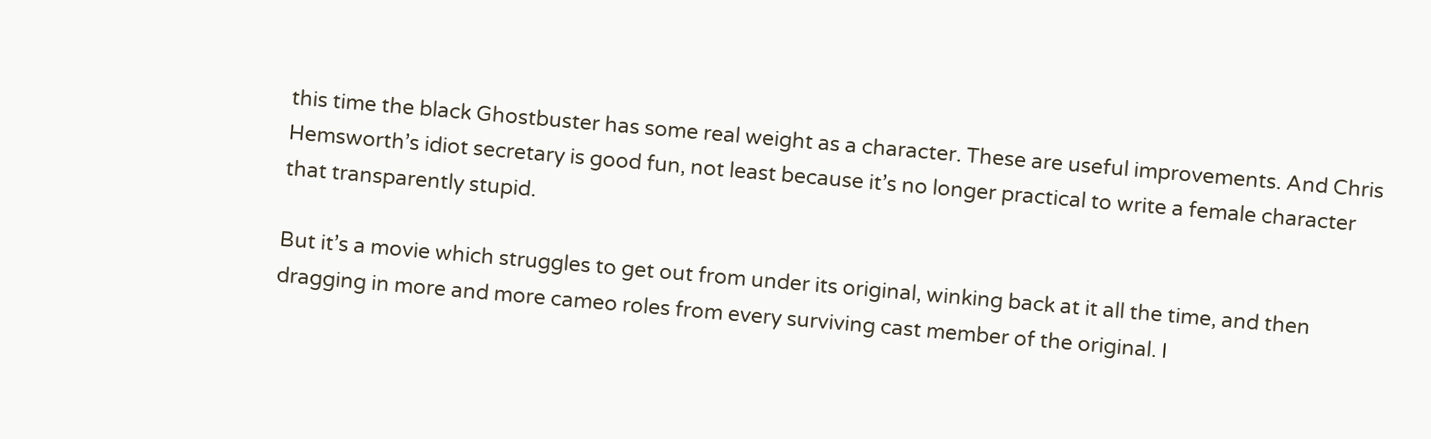this time the black Ghostbuster has some real weight as a character. These are useful improvements. And Chris Hemsworth’s idiot secretary is good fun, not least because it’s no longer practical to write a female character that transparently stupid.

But it’s a movie which struggles to get out from under its original, winking back at it all the time, and then dragging in more and more cameo roles from every surviving cast member of the original. I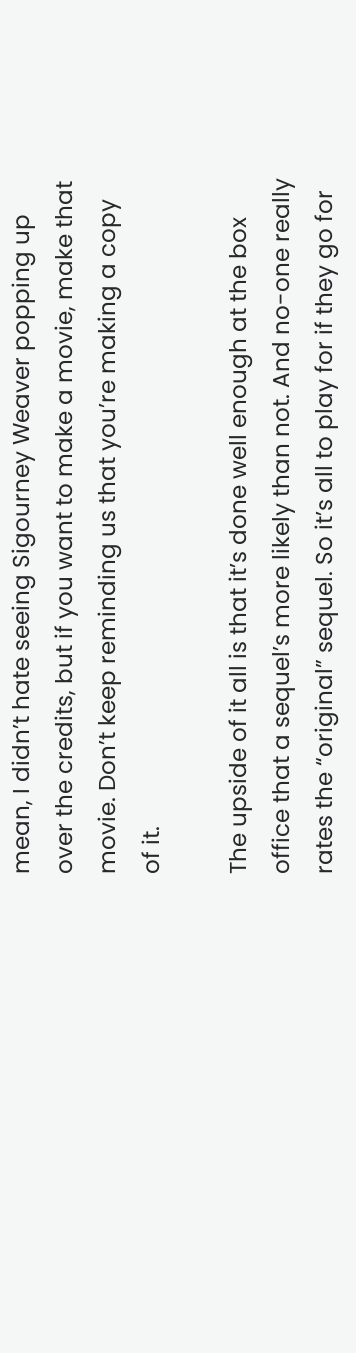mean, I didn’t hate seeing Sigourney Weaver popping up over the credits, but if you want to make a movie, make that movie. Don’t keep reminding us that you’re making a copy of it.

The upside of it all is that it’s done well enough at the box office that a sequel’s more likely than not. And no-one really rates the “original” sequel. So it’s all to play for if they go for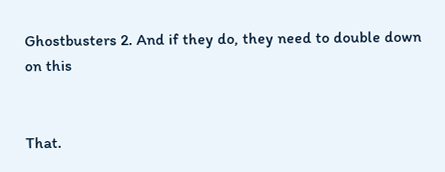Ghostbusters 2. And if they do, they need to double down on this


That.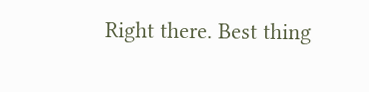Right there. Best thing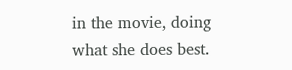in the movie, doing what she does best.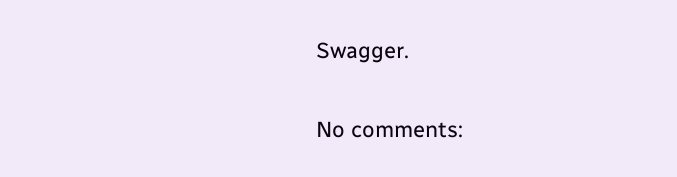Swagger.

No comments: